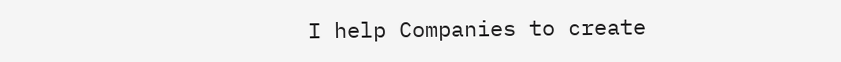I help Companies to create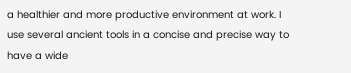a healthier and more productive environment at work. I use several ancient tools in a concise and precise way to have a wide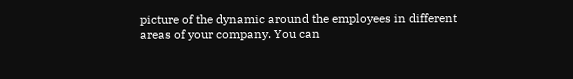picture of the dynamic around the employees in different areas of your company. You can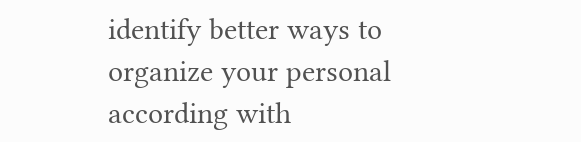identify better ways to organize your personal according with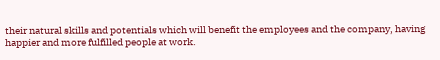their natural skills and potentials which will benefit the employees and the company, having happier and more fulfilled people at work.